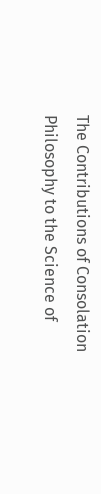The Contributions of Consolation Philosophy to the Science of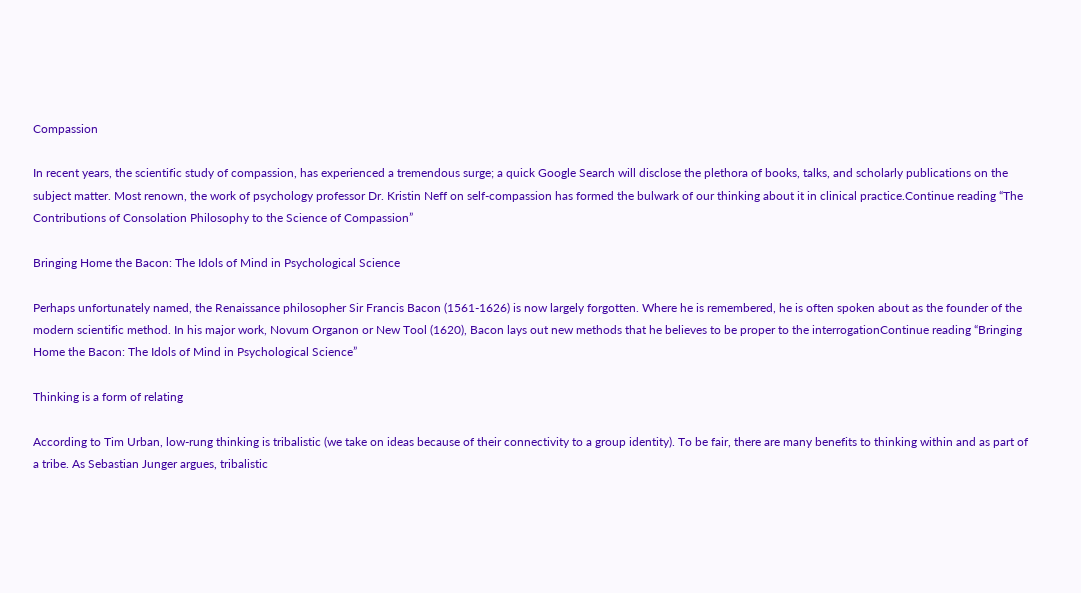Compassion

In recent years, the scientific study of compassion, has experienced a tremendous surge; a quick Google Search will disclose the plethora of books, talks, and scholarly publications on the subject matter. Most renown, the work of psychology professor Dr. Kristin Neff on self-compassion has formed the bulwark of our thinking about it in clinical practice.Continue reading “The Contributions of Consolation Philosophy to the Science of Compassion”

Bringing Home the Bacon: The Idols of Mind in Psychological Science

Perhaps unfortunately named, the Renaissance philosopher Sir Francis Bacon (1561-1626) is now largely forgotten. Where he is remembered, he is often spoken about as the founder of the modern scientific method. In his major work, Novum Organon or New Tool (1620), Bacon lays out new methods that he believes to be proper to the interrogationContinue reading “Bringing Home the Bacon: The Idols of Mind in Psychological Science”

Thinking is a form of relating

According to Tim Urban, low-rung thinking is tribalistic (we take on ideas because of their connectivity to a group identity). To be fair, there are many benefits to thinking within and as part of a tribe. As Sebastian Junger argues, tribalistic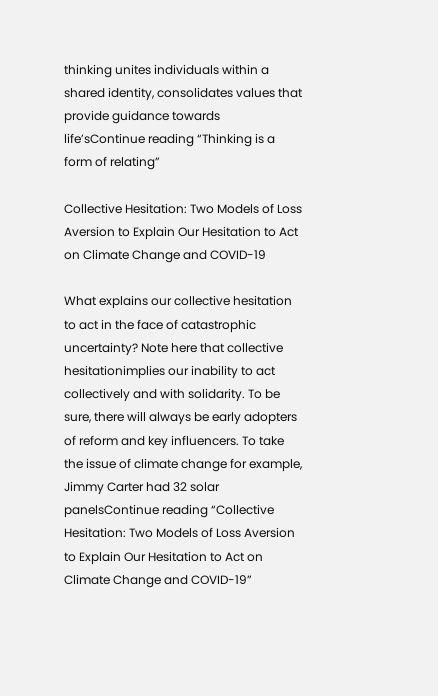thinking unites individuals within a shared identity, consolidates values that provide guidance towards life’sContinue reading “Thinking is a form of relating”

Collective Hesitation: Two Models of Loss Aversion to Explain Our Hesitation to Act on Climate Change and COVID-19

What explains our collective hesitation to act in the face of catastrophic uncertainty? Note here that collective hesitationimplies our inability to act collectively and with solidarity. To be sure, there will always be early adopters of reform and key influencers. To take the issue of climate change for example, Jimmy Carter had 32 solar panelsContinue reading “Collective Hesitation: Two Models of Loss Aversion to Explain Our Hesitation to Act on Climate Change and COVID-19”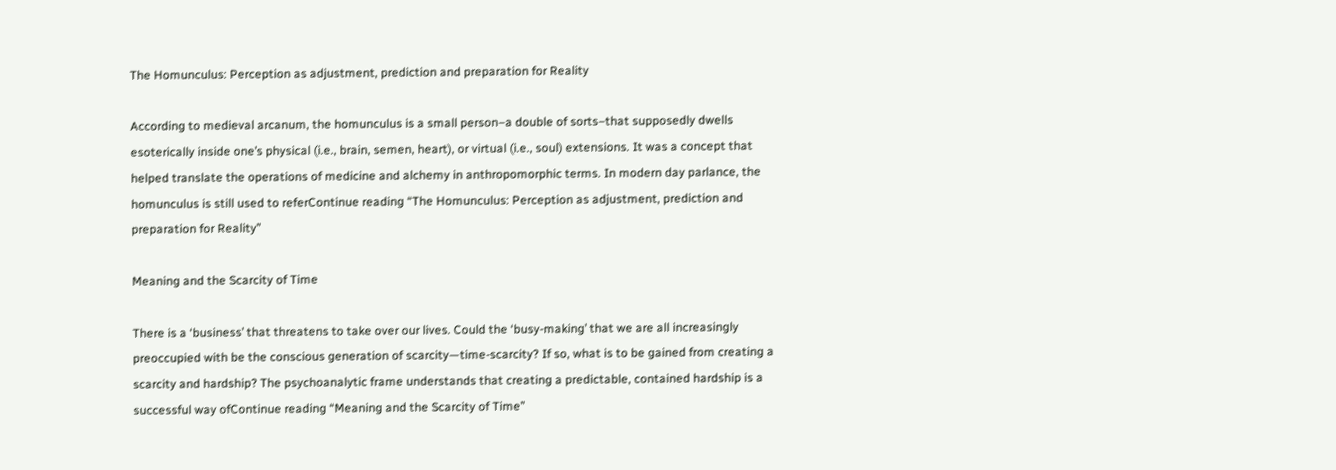The Homunculus: Perception as adjustment, prediction and preparation for Reality

According to medieval arcanum, the homunculus is a small person–a double of sorts–that supposedly dwells esoterically inside one’s physical (i.e., brain, semen, heart), or virtual (i.e., soul) extensions. It was a concept that helped translate the operations of medicine and alchemy in anthropomorphic terms. In modern day parlance, the homunculus is still used to referContinue reading “The Homunculus: Perception as adjustment, prediction and preparation for Reality”

Meaning and the Scarcity of Time

There is a ‘business’ that threatens to take over our lives. Could the ‘busy-making’ that we are all increasingly preoccupied with be the conscious generation of scarcity—time-scarcity? If so, what is to be gained from creating a scarcity and hardship? The psychoanalytic frame understands that creating a predictable, contained hardship is a successful way ofContinue reading “Meaning and the Scarcity of Time”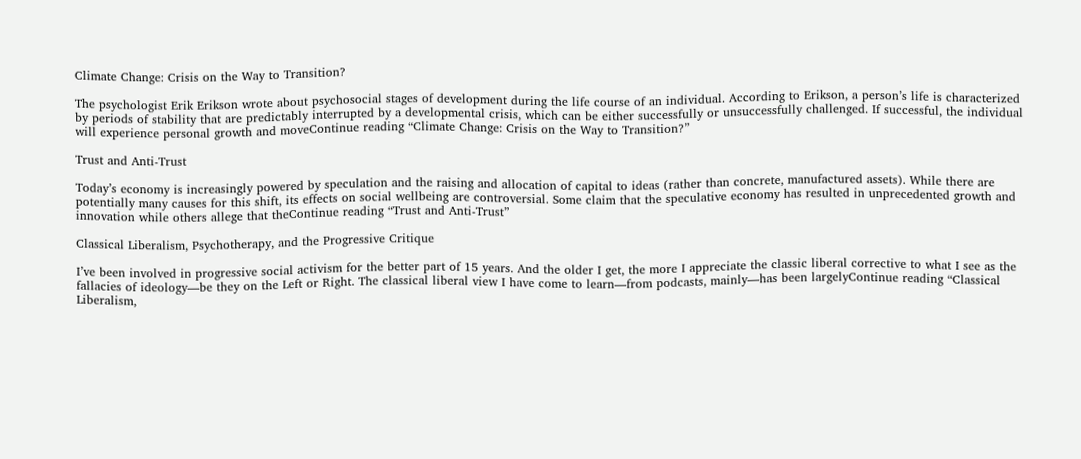Climate Change: Crisis on the Way to Transition?

The psychologist Erik Erikson wrote about psychosocial stages of development during the life course of an individual. According to Erikson, a person’s life is characterized by periods of stability that are predictably interrupted by a developmental crisis, which can be either successfully or unsuccessfully challenged. If successful, the individual will experience personal growth and moveContinue reading “Climate Change: Crisis on the Way to Transition?”

Trust and Anti-Trust

Today’s economy is increasingly powered by speculation and the raising and allocation of capital to ideas (rather than concrete, manufactured assets). While there are potentially many causes for this shift, its effects on social wellbeing are controversial. Some claim that the speculative economy has resulted in unprecedented growth and innovation while others allege that theContinue reading “Trust and Anti-Trust”

Classical Liberalism, Psychotherapy, and the Progressive Critique

I’ve been involved in progressive social activism for the better part of 15 years. And the older I get, the more I appreciate the classic liberal corrective to what I see as the fallacies of ideology—be they on the Left or Right. The classical liberal view I have come to learn—from podcasts, mainly—has been largelyContinue reading “Classical Liberalism,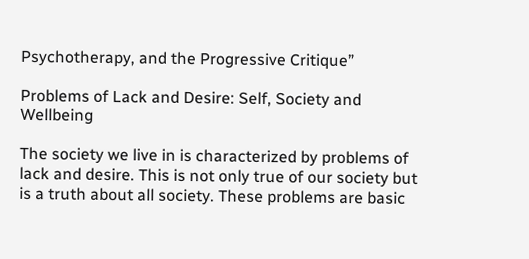Psychotherapy, and the Progressive Critique”

Problems of Lack and Desire: Self, Society and Wellbeing

The society we live in is characterized by problems of lack and desire. This is not only true of our society but is a truth about all society. These problems are basic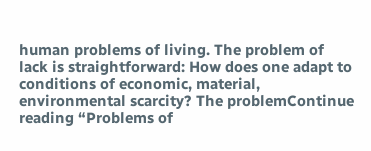human problems of living. The problem of lack is straightforward: How does one adapt to conditions of economic, material, environmental scarcity? The problemContinue reading “Problems of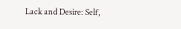Lack and Desire: Self,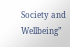Society and Wellbeing”